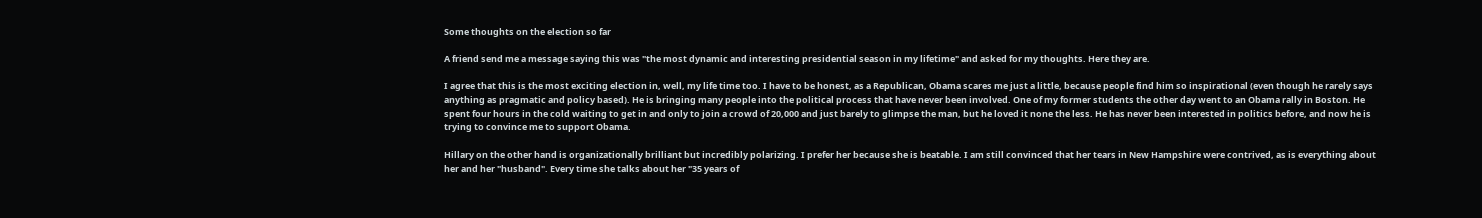Some thoughts on the election so far

A friend send me a message saying this was "the most dynamic and interesting presidential season in my lifetime" and asked for my thoughts. Here they are.

I agree that this is the most exciting election in, well, my life time too. I have to be honest, as a Republican, Obama scares me just a little, because people find him so inspirational (even though he rarely says anything as pragmatic and policy based). He is bringing many people into the political process that have never been involved. One of my former students the other day went to an Obama rally in Boston. He spent four hours in the cold waiting to get in and only to join a crowd of 20,000 and just barely to glimpse the man, but he loved it none the less. He has never been interested in politics before, and now he is trying to convince me to support Obama.

Hillary on the other hand is organizationally brilliant but incredibly polarizing. I prefer her because she is beatable. I am still convinced that her tears in New Hampshire were contrived, as is everything about her and her "husband". Every time she talks about her "35 years of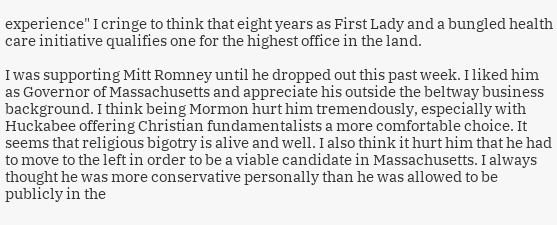experience" I cringe to think that eight years as First Lady and a bungled health care initiative qualifies one for the highest office in the land.

I was supporting Mitt Romney until he dropped out this past week. I liked him as Governor of Massachusetts and appreciate his outside the beltway business background. I think being Mormon hurt him tremendously, especially with Huckabee offering Christian fundamentalists a more comfortable choice. It seems that religious bigotry is alive and well. I also think it hurt him that he had to move to the left in order to be a viable candidate in Massachusetts. I always thought he was more conservative personally than he was allowed to be publicly in the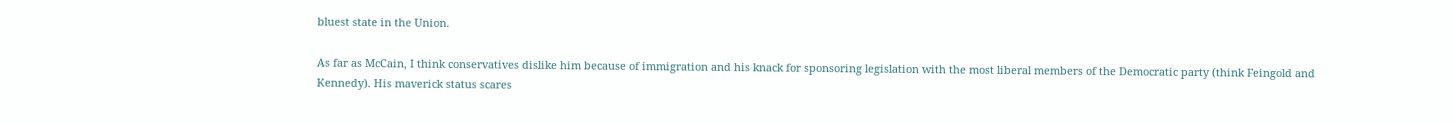bluest state in the Union.

As far as McCain, I think conservatives dislike him because of immigration and his knack for sponsoring legislation with the most liberal members of the Democratic party (think Feingold and Kennedy). His maverick status scares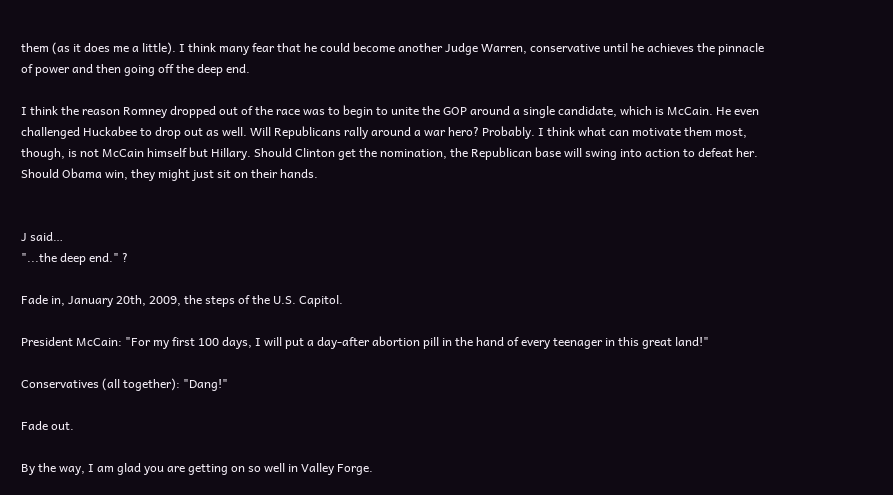them (as it does me a little). I think many fear that he could become another Judge Warren, conservative until he achieves the pinnacle of power and then going off the deep end.

I think the reason Romney dropped out of the race was to begin to unite the GOP around a single candidate, which is McCain. He even challenged Huckabee to drop out as well. Will Republicans rally around a war hero? Probably. I think what can motivate them most, though, is not McCain himself but Hillary. Should Clinton get the nomination, the Republican base will swing into action to defeat her. Should Obama win, they might just sit on their hands.


J said…
"...the deep end." ?

Fade in, January 20th, 2009, the steps of the U.S. Capitol.

President McCain: "For my first 100 days, I will put a day-after abortion pill in the hand of every teenager in this great land!"

Conservatives (all together): "Dang!"

Fade out.

By the way, I am glad you are getting on so well in Valley Forge.